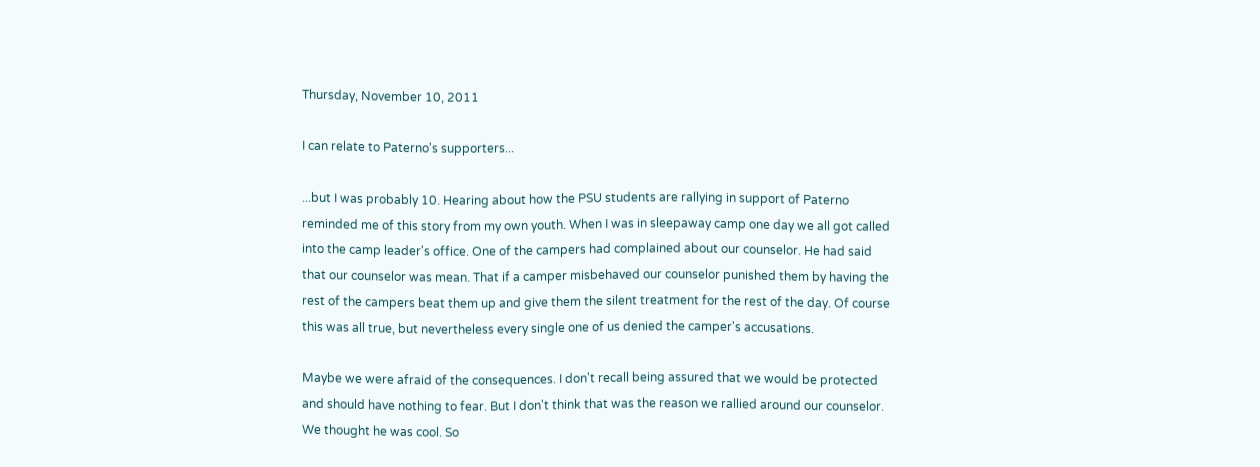Thursday, November 10, 2011

I can relate to Paterno's supporters...

...but I was probably 10. Hearing about how the PSU students are rallying in support of Paterno reminded me of this story from my own youth. When I was in sleepaway camp one day we all got called into the camp leader's office. One of the campers had complained about our counselor. He had said that our counselor was mean. That if a camper misbehaved our counselor punished them by having the rest of the campers beat them up and give them the silent treatment for the rest of the day. Of course this was all true, but nevertheless every single one of us denied the camper's accusations.

Maybe we were afraid of the consequences. I don't recall being assured that we would be protected and should have nothing to fear. But I don't think that was the reason we rallied around our counselor. We thought he was cool. So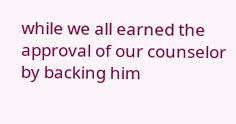while we all earned the approval of our counselor by backing him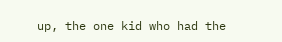up, the one kid who had the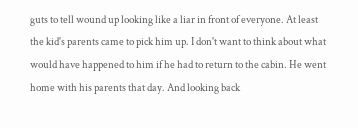guts to tell wound up looking like a liar in front of everyone. At least the kid's parents came to pick him up. I don't want to think about what would have happened to him if he had to return to the cabin. He went home with his parents that day. And looking back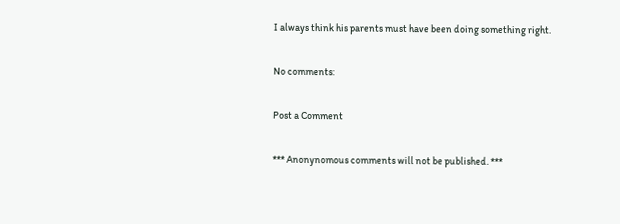I always think his parents must have been doing something right.

No comments:

Post a Comment

*** Anonynomous comments will not be published. ***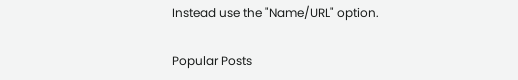Instead use the "Name/URL" option.

Popular Posts